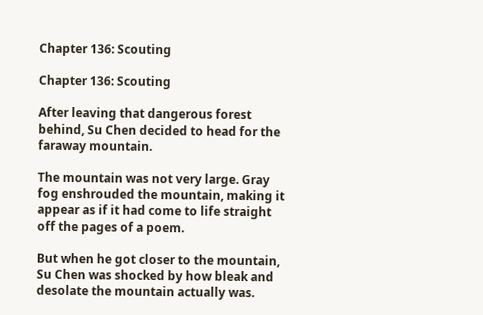Chapter 136: Scouting

Chapter 136: Scouting

After leaving that dangerous forest behind, Su Chen decided to head for the faraway mountain.

The mountain was not very large. Gray fog enshrouded the mountain, making it appear as if it had come to life straight off the pages of a poem.

But when he got closer to the mountain, Su Chen was shocked by how bleak and desolate the mountain actually was.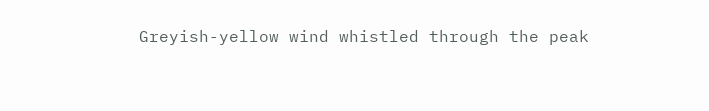Greyish-yellow wind whistled through the peak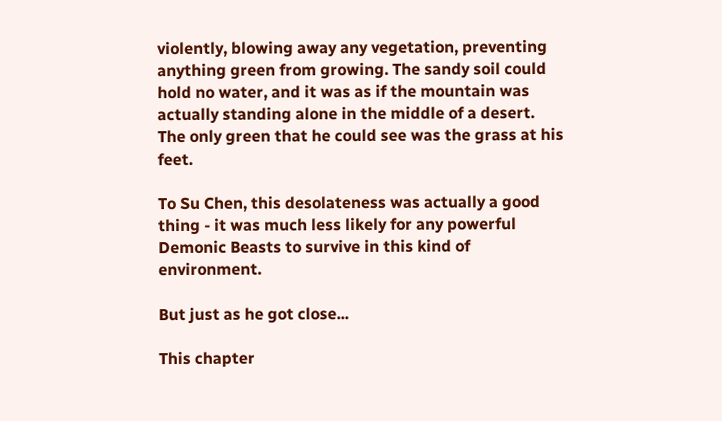violently, blowing away any vegetation, preventing anything green from growing. The sandy soil could hold no water, and it was as if the mountain was actually standing alone in the middle of a desert. The only green that he could see was the grass at his feet.

To Su Chen, this desolateness was actually a good thing - it was much less likely for any powerful Demonic Beasts to survive in this kind of environment.

But just as he got close...

This chapter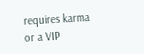requires karma or a VIP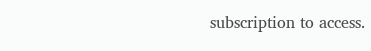subscription to access.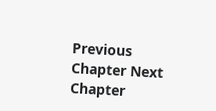Previous Chapter Next Chapter